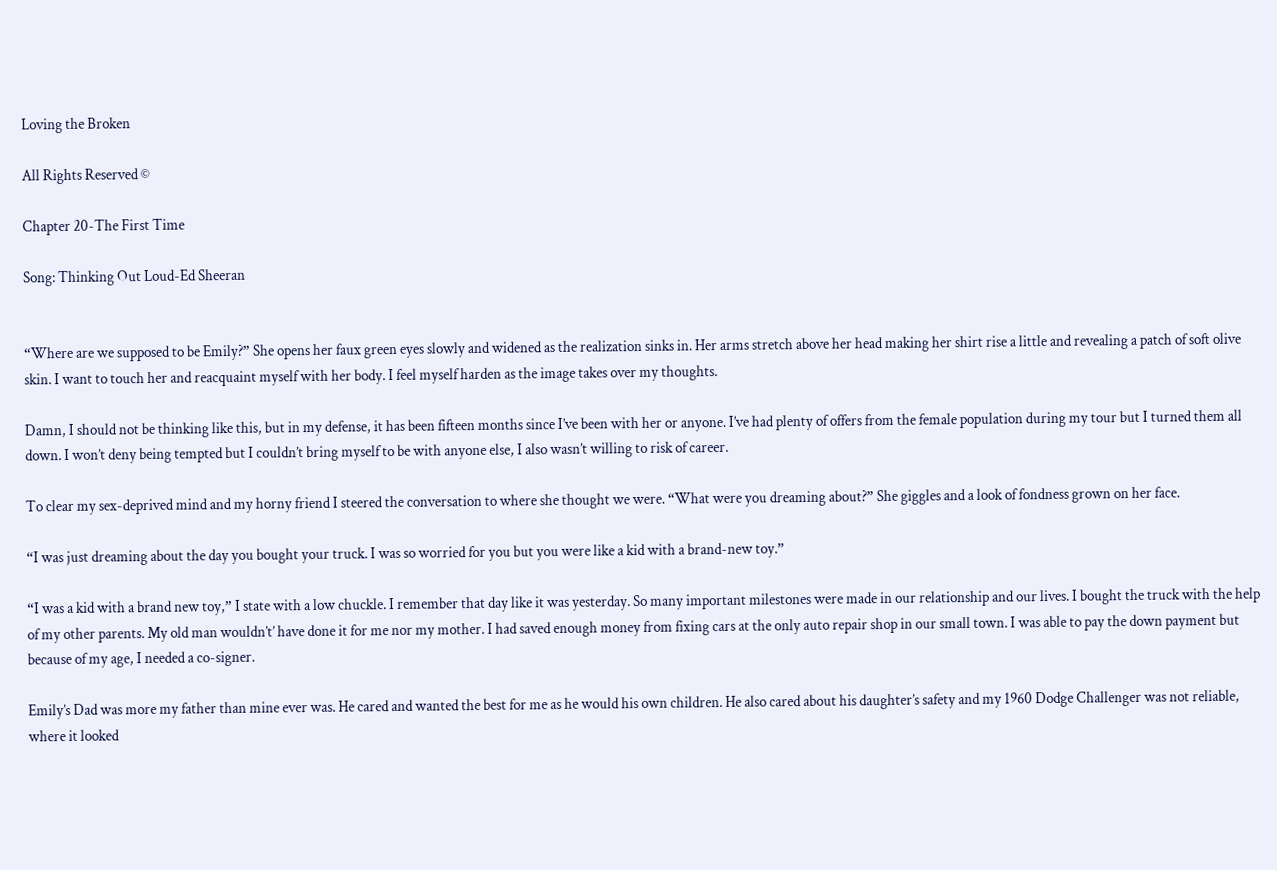Loving the Broken

All Rights Reserved ©

Chapter 20-The First Time

Song: Thinking Out Loud-Ed Sheeran


“Where are we supposed to be Emily?” She opens her faux green eyes slowly and widened as the realization sinks in. Her arms stretch above her head making her shirt rise a little and revealing a patch of soft olive skin. I want to touch her and reacquaint myself with her body. I feel myself harden as the image takes over my thoughts.

Damn, I should not be thinking like this, but in my defense, it has been fifteen months since I’ve been with her or anyone. I’ve had plenty of offers from the female population during my tour but I turned them all down. I won’t deny being tempted but I couldn’t bring myself to be with anyone else, I also wasn’t willing to risk of career.

To clear my sex-deprived mind and my horny friend I steered the conversation to where she thought we were. “What were you dreaming about?” She giggles and a look of fondness grown on her face.

“I was just dreaming about the day you bought your truck. I was so worried for you but you were like a kid with a brand-new toy.”

“I was a kid with a brand new toy,” I state with a low chuckle. I remember that day like it was yesterday. So many important milestones were made in our relationship and our lives. I bought the truck with the help of my other parents. My old man wouldn’t’ have done it for me nor my mother. I had saved enough money from fixing cars at the only auto repair shop in our small town. I was able to pay the down payment but because of my age, I needed a co-signer.

Emily’s Dad was more my father than mine ever was. He cared and wanted the best for me as he would his own children. He also cared about his daughter’s safety and my 1960 Dodge Challenger was not reliable, where it looked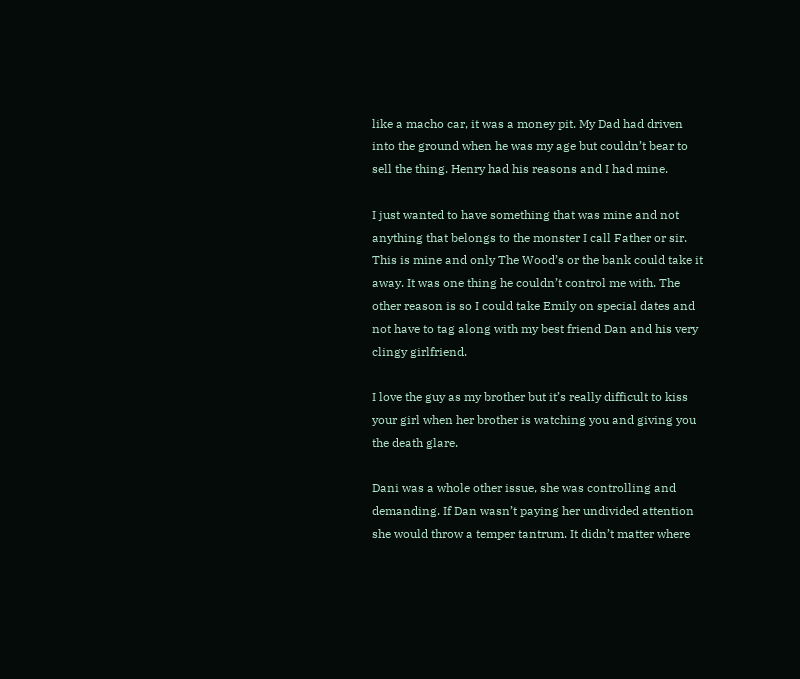like a macho car, it was a money pit. My Dad had driven into the ground when he was my age but couldn’t bear to sell the thing. Henry had his reasons and I had mine.

I just wanted to have something that was mine and not anything that belongs to the monster I call Father or sir. This is mine and only The Wood’s or the bank could take it away. It was one thing he couldn’t control me with. The other reason is so I could take Emily on special dates and not have to tag along with my best friend Dan and his very clingy girlfriend.

I love the guy as my brother but it’s really difficult to kiss your girl when her brother is watching you and giving you the death glare.

Dani was a whole other issue, she was controlling and demanding. If Dan wasn’t paying her undivided attention she would throw a temper tantrum. It didn’t matter where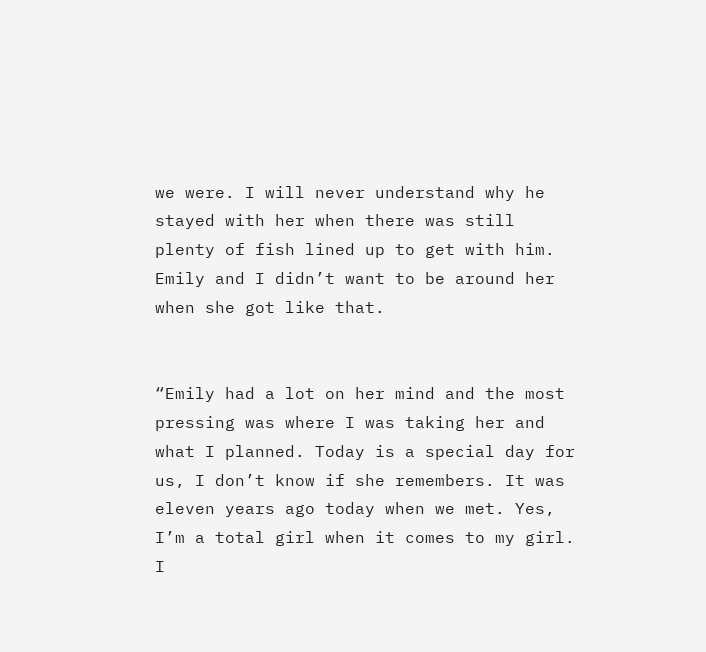we were. I will never understand why he stayed with her when there was still plenty of fish lined up to get with him. Emily and I didn’t want to be around her when she got like that.


“Emily had a lot on her mind and the most pressing was where I was taking her and what I planned. Today is a special day for us, I don’t know if she remembers. It was eleven years ago today when we met. Yes, I’m a total girl when it comes to my girl. I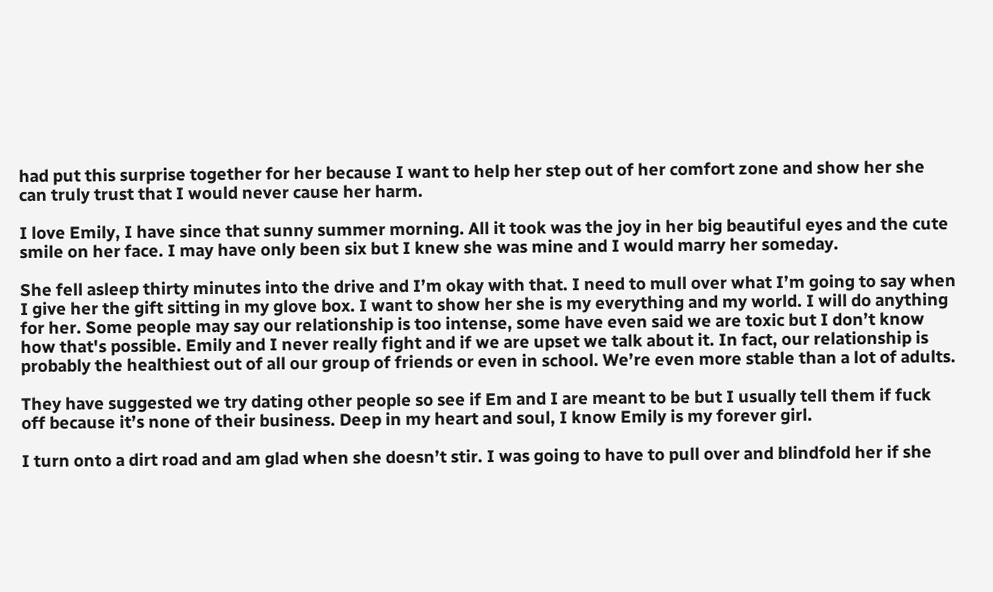had put this surprise together for her because I want to help her step out of her comfort zone and show her she can truly trust that I would never cause her harm.

I love Emily, I have since that sunny summer morning. All it took was the joy in her big beautiful eyes and the cute smile on her face. I may have only been six but I knew she was mine and I would marry her someday.

She fell asleep thirty minutes into the drive and I’m okay with that. I need to mull over what I’m going to say when I give her the gift sitting in my glove box. I want to show her she is my everything and my world. I will do anything for her. Some people may say our relationship is too intense, some have even said we are toxic but I don’t know how that's possible. Emily and I never really fight and if we are upset we talk about it. In fact, our relationship is probably the healthiest out of all our group of friends or even in school. We’re even more stable than a lot of adults.

They have suggested we try dating other people so see if Em and I are meant to be but I usually tell them if fuck off because it’s none of their business. Deep in my heart and soul, I know Emily is my forever girl.

I turn onto a dirt road and am glad when she doesn’t stir. I was going to have to pull over and blindfold her if she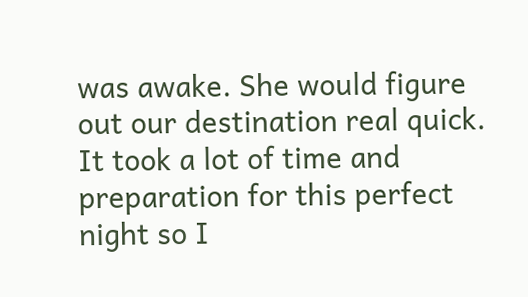was awake. She would figure out our destination real quick. It took a lot of time and preparation for this perfect night so I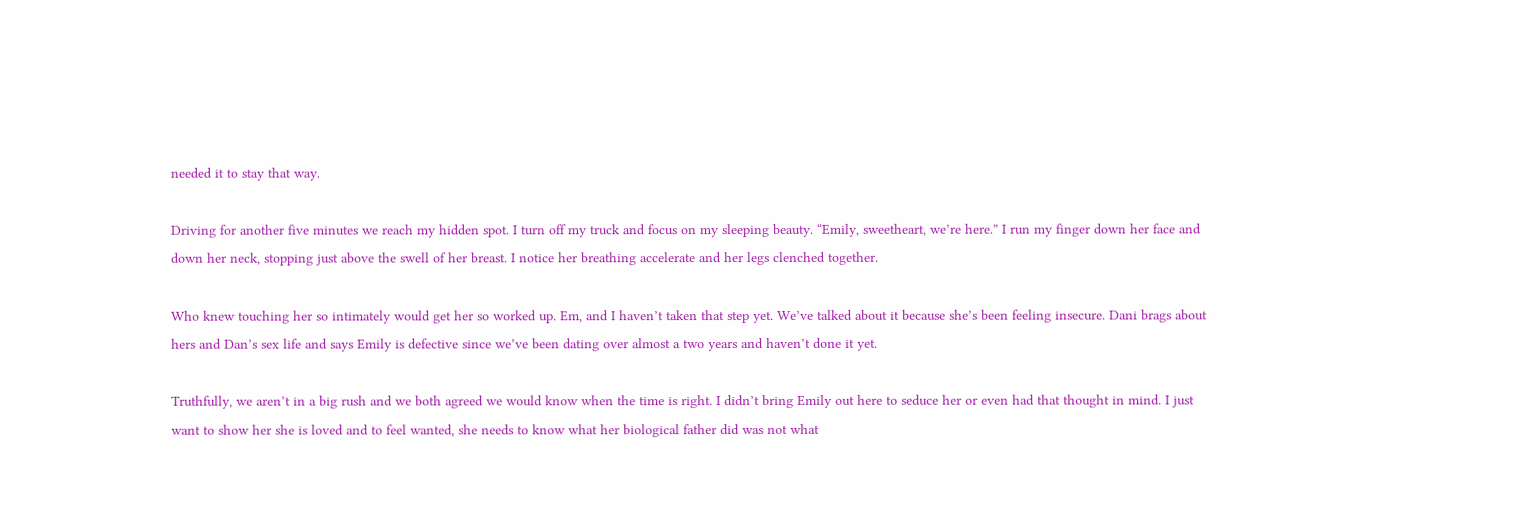needed it to stay that way.

Driving for another five minutes we reach my hidden spot. I turn off my truck and focus on my sleeping beauty. “Emily, sweetheart, we’re here.” I run my finger down her face and down her neck, stopping just above the swell of her breast. I notice her breathing accelerate and her legs clenched together.

Who knew touching her so intimately would get her so worked up. Em, and I haven’t taken that step yet. We’ve talked about it because she’s been feeling insecure. Dani brags about hers and Dan’s sex life and says Emily is defective since we’ve been dating over almost a two years and haven’t done it yet.

Truthfully, we aren’t in a big rush and we both agreed we would know when the time is right. I didn’t bring Emily out here to seduce her or even had that thought in mind. I just want to show her she is loved and to feel wanted, she needs to know what her biological father did was not what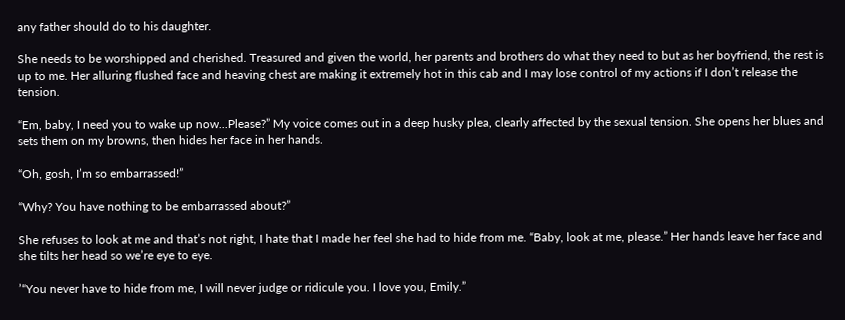any father should do to his daughter.

She needs to be worshipped and cherished. Treasured and given the world, her parents and brothers do what they need to but as her boyfriend, the rest is up to me. Her alluring flushed face and heaving chest are making it extremely hot in this cab and I may lose control of my actions if I don’t release the tension.

“Em, baby, I need you to wake up now...Please?” My voice comes out in a deep husky plea, clearly affected by the sexual tension. She opens her blues and sets them on my browns, then hides her face in her hands.

“Oh, gosh, I’m so embarrassed!”

“Why? You have nothing to be embarrassed about?”

She refuses to look at me and that’s not right, I hate that I made her feel she had to hide from me. “Baby, look at me, please.” Her hands leave her face and she tilts her head so we’re eye to eye.

’“You never have to hide from me, I will never judge or ridicule you. I love you, Emily.”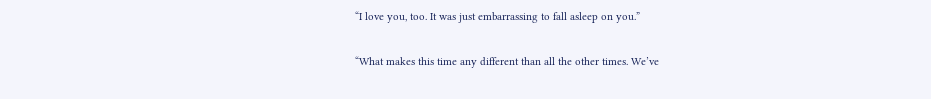“I love you, too. It was just embarrassing to fall asleep on you.”

“What makes this time any different than all the other times. We’ve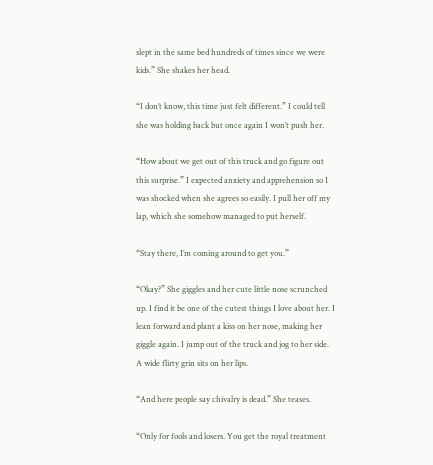slept in the same bed hundreds of times since we were kids.” She shakes her head.

“I don’t know, this time just felt different.” I could tell she was holding back but once again I won’t push her.

“How about we get out of this truck and go figure out this surprise.” I expected anxiety and apprehension so I was shocked when she agrees so easily. I pull her off my lap, which she somehow managed to put herself.

“Stay there, I’m coming around to get you.”

“Okay?” She giggles and her cute little nose scrunched up. I find it be one of the cutest things I love about her. I lean forward and plant a kiss on her nose, making her giggle again. I jump out of the truck and jog to her side. A wide flirty grin sits on her lips.

“And here people say chivalry is dead.” She teases.

“Only for fools and losers. You get the royal treatment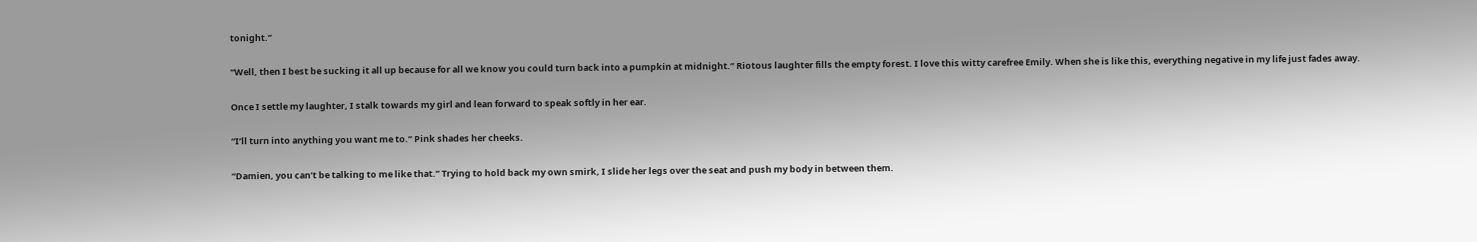tonight.”

“Well, then I best be sucking it all up because for all we know you could turn back into a pumpkin at midnight.” Riotous laughter fills the empty forest. I love this witty carefree Emily. When she is like this, everything negative in my life just fades away.

Once I settle my laughter, I stalk towards my girl and lean forward to speak softly in her ear.

“I’ll turn into anything you want me to.” Pink shades her cheeks.

“Damien, you can’t be talking to me like that.” Trying to hold back my own smirk, I slide her legs over the seat and push my body in between them.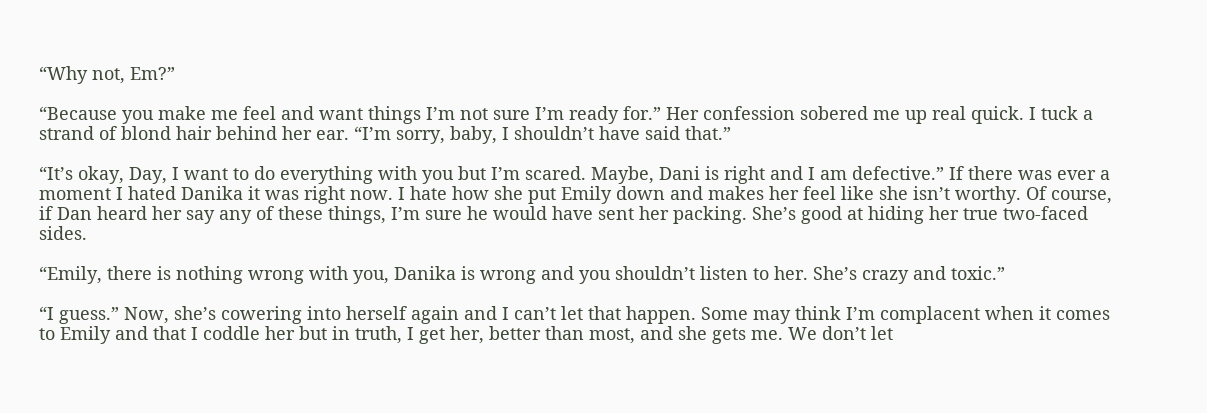“Why not, Em?”

“Because you make me feel and want things I’m not sure I’m ready for.” Her confession sobered me up real quick. I tuck a strand of blond hair behind her ear. “I’m sorry, baby, I shouldn’t have said that.”

“It’s okay, Day, I want to do everything with you but I’m scared. Maybe, Dani is right and I am defective.” If there was ever a moment I hated Danika it was right now. I hate how she put Emily down and makes her feel like she isn’t worthy. Of course, if Dan heard her say any of these things, I’m sure he would have sent her packing. She’s good at hiding her true two-faced sides.

“Emily, there is nothing wrong with you, Danika is wrong and you shouldn’t listen to her. She’s crazy and toxic.”

“I guess.” Now, she’s cowering into herself again and I can’t let that happen. Some may think I’m complacent when it comes to Emily and that I coddle her but in truth, I get her, better than most, and she gets me. We don’t let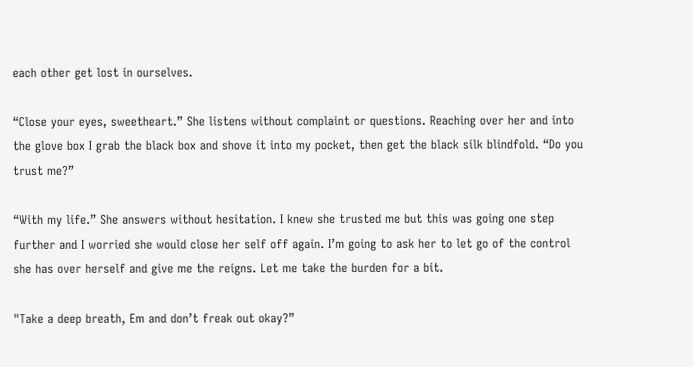each other get lost in ourselves.

“Close your eyes, sweetheart.” She listens without complaint or questions. Reaching over her and into the glove box I grab the black box and shove it into my pocket, then get the black silk blindfold. “Do you trust me?”

“With my life.” She answers without hesitation. I knew she trusted me but this was going one step further and I worried she would close her self off again. I’m going to ask her to let go of the control she has over herself and give me the reigns. Let me take the burden for a bit.

"Take a deep breath, Em and don’t freak out okay?”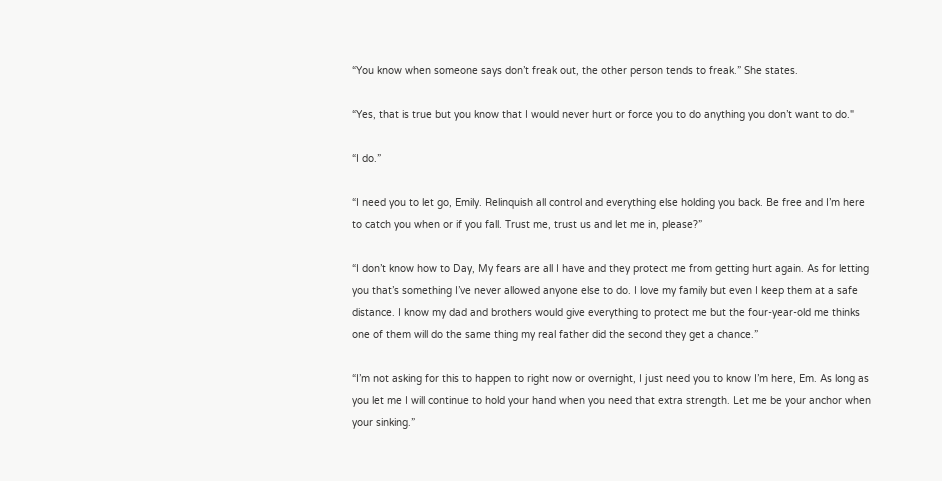“You know when someone says don’t freak out, the other person tends to freak.” She states.

“Yes, that is true but you know that I would never hurt or force you to do anything you don’t want to do."

“I do.”

“I need you to let go, Emily. Relinquish all control and everything else holding you back. Be free and I’m here to catch you when or if you fall. Trust me, trust us and let me in, please?”

“I don’t know how to Day, My fears are all I have and they protect me from getting hurt again. As for letting you that’s something I’ve never allowed anyone else to do. I love my family but even I keep them at a safe distance. I know my dad and brothers would give everything to protect me but the four-year-old me thinks one of them will do the same thing my real father did the second they get a chance.”

“I’m not asking for this to happen to right now or overnight, I just need you to know I’m here, Em. As long as you let me I will continue to hold your hand when you need that extra strength. Let me be your anchor when your sinking.”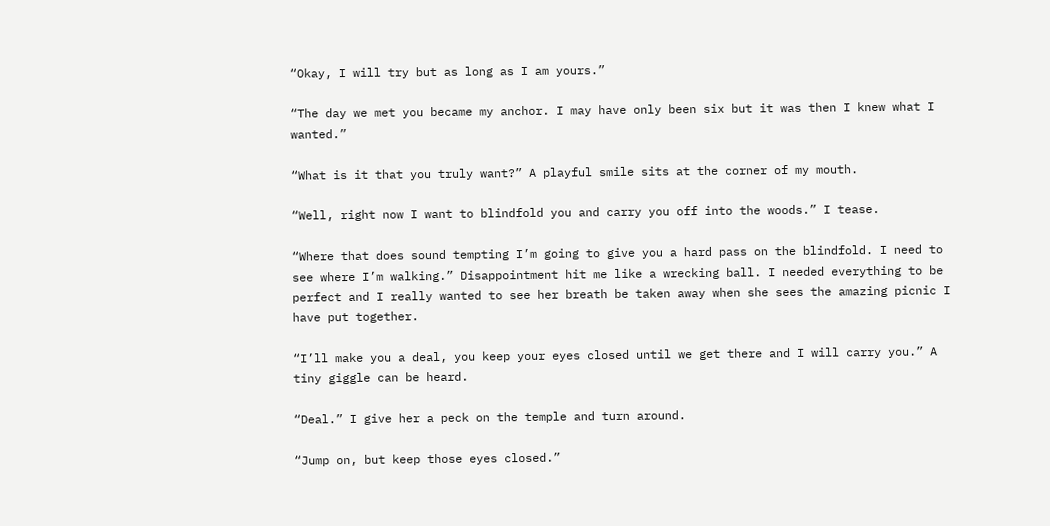“Okay, I will try but as long as I am yours.”

“The day we met you became my anchor. I may have only been six but it was then I knew what I wanted.”

“What is it that you truly want?” A playful smile sits at the corner of my mouth.

“Well, right now I want to blindfold you and carry you off into the woods.” I tease.

“Where that does sound tempting I’m going to give you a hard pass on the blindfold. I need to see where I’m walking.” Disappointment hit me like a wrecking ball. I needed everything to be perfect and I really wanted to see her breath be taken away when she sees the amazing picnic I have put together.

“I’ll make you a deal, you keep your eyes closed until we get there and I will carry you.” A tiny giggle can be heard.

“Deal.” I give her a peck on the temple and turn around.

“Jump on, but keep those eyes closed.”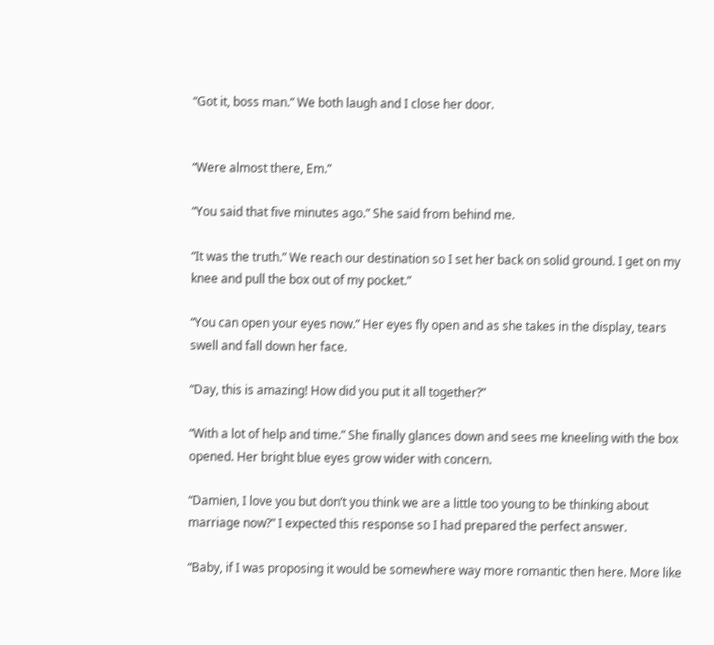“Got it, boss man.” We both laugh and I close her door.


“Were almost there, Em.”

“You said that five minutes ago.” She said from behind me.

“It was the truth.” We reach our destination so I set her back on solid ground. I get on my knee and pull the box out of my pocket.”

“You can open your eyes now.” Her eyes fly open and as she takes in the display, tears swell and fall down her face.

“Day, this is amazing! How did you put it all together?”

“With a lot of help and time.” She finally glances down and sees me kneeling with the box opened. Her bright blue eyes grow wider with concern.

“Damien, I love you but don’t you think we are a little too young to be thinking about marriage now?” I expected this response so I had prepared the perfect answer.

“Baby, if I was proposing it would be somewhere way more romantic then here. More like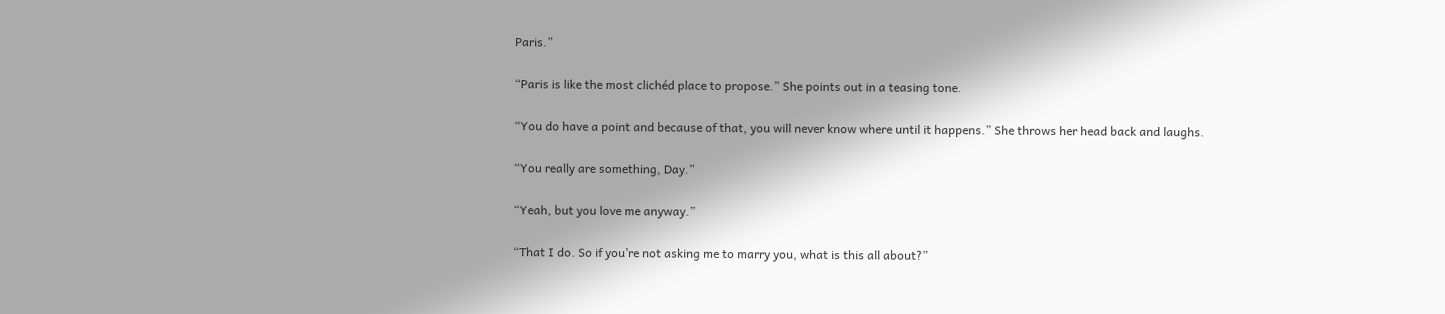Paris.”

“Paris is like the most clichéd place to propose.” She points out in a teasing tone.

“You do have a point and because of that, you will never know where until it happens.” She throws her head back and laughs.

“You really are something, Day.”

“Yeah, but you love me anyway.”

“That I do. So if you’re not asking me to marry you, what is this all about?”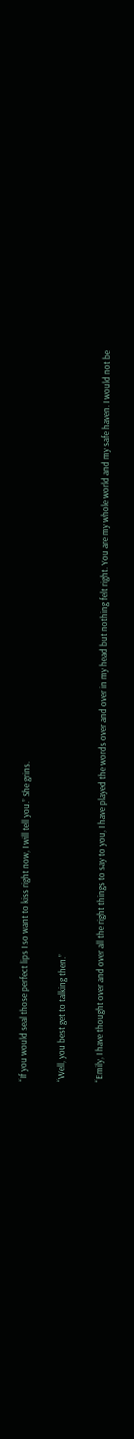“If you would seal those perfect lips I so want to kiss right now, I will tell you.” She grins.

“Well, you best get to talking then.”

“Emily, I have thought over and over all the right things to say to you, I have played the words over and over in my head but nothing felt right. You are my whole world and my safe haven. I would not be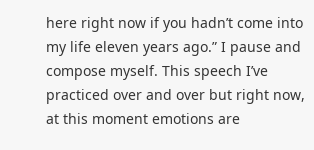here right now if you hadn’t come into my life eleven years ago.” I pause and compose myself. This speech I’ve practiced over and over but right now, at this moment emotions are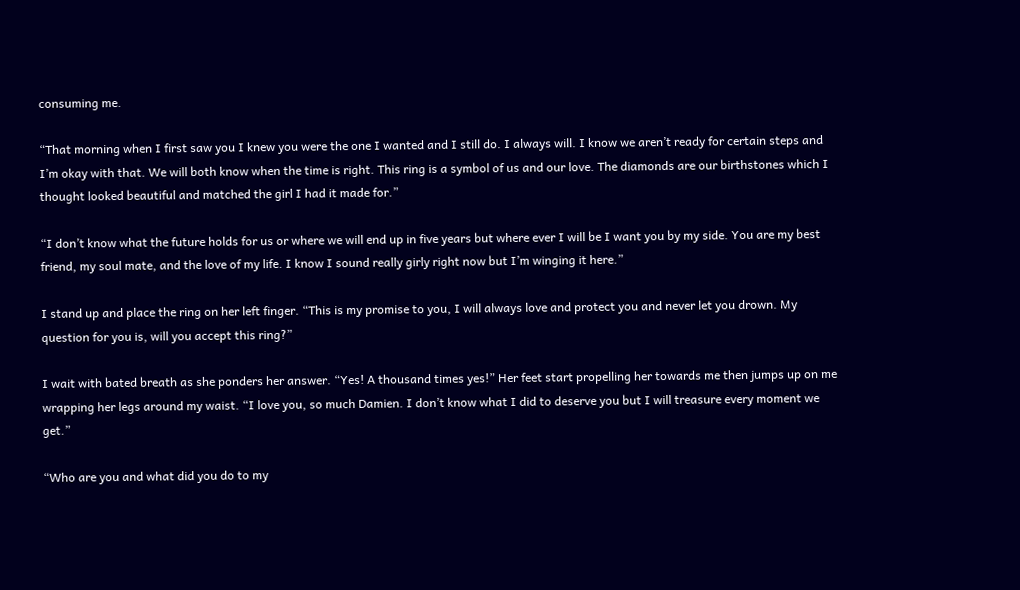consuming me.

“That morning when I first saw you I knew you were the one I wanted and I still do. I always will. I know we aren’t ready for certain steps and I’m okay with that. We will both know when the time is right. This ring is a symbol of us and our love. The diamonds are our birthstones which I thought looked beautiful and matched the girl I had it made for.”

“I don’t know what the future holds for us or where we will end up in five years but where ever I will be I want you by my side. You are my best friend, my soul mate, and the love of my life. I know I sound really girly right now but I’m winging it here.”

I stand up and place the ring on her left finger. “This is my promise to you, I will always love and protect you and never let you drown. My question for you is, will you accept this ring?”

I wait with bated breath as she ponders her answer. “Yes! A thousand times yes!” Her feet start propelling her towards me then jumps up on me wrapping her legs around my waist. “I love you, so much Damien. I don’t know what I did to deserve you but I will treasure every moment we get.”

“Who are you and what did you do to my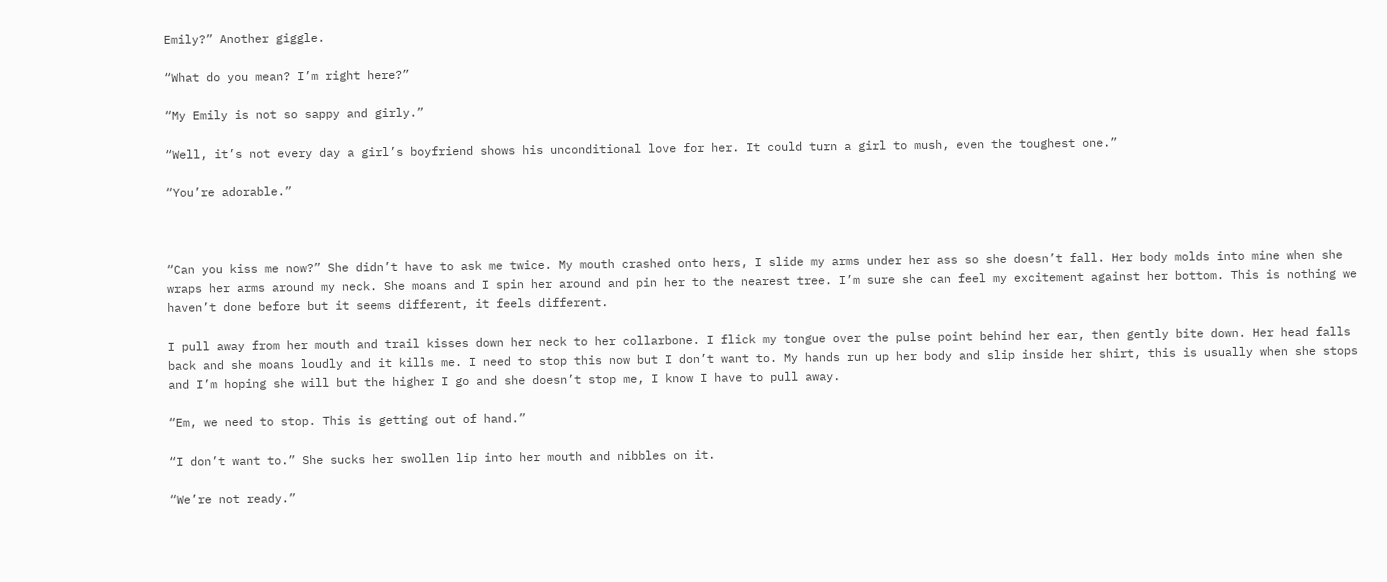Emily?” Another giggle.

“What do you mean? I’m right here?”

“My Emily is not so sappy and girly.”

“Well, it’s not every day a girl’s boyfriend shows his unconditional love for her. It could turn a girl to mush, even the toughest one.”

“You’re adorable.”



“Can you kiss me now?” She didn’t have to ask me twice. My mouth crashed onto hers, I slide my arms under her ass so she doesn’t fall. Her body molds into mine when she wraps her arms around my neck. She moans and I spin her around and pin her to the nearest tree. I’m sure she can feel my excitement against her bottom. This is nothing we haven’t done before but it seems different, it feels different.

I pull away from her mouth and trail kisses down her neck to her collarbone. I flick my tongue over the pulse point behind her ear, then gently bite down. Her head falls back and she moans loudly and it kills me. I need to stop this now but I don’t want to. My hands run up her body and slip inside her shirt, this is usually when she stops and I’m hoping she will but the higher I go and she doesn’t stop me, I know I have to pull away.

“Em, we need to stop. This is getting out of hand.”

“I don’t want to.” She sucks her swollen lip into her mouth and nibbles on it.

“We’re not ready.”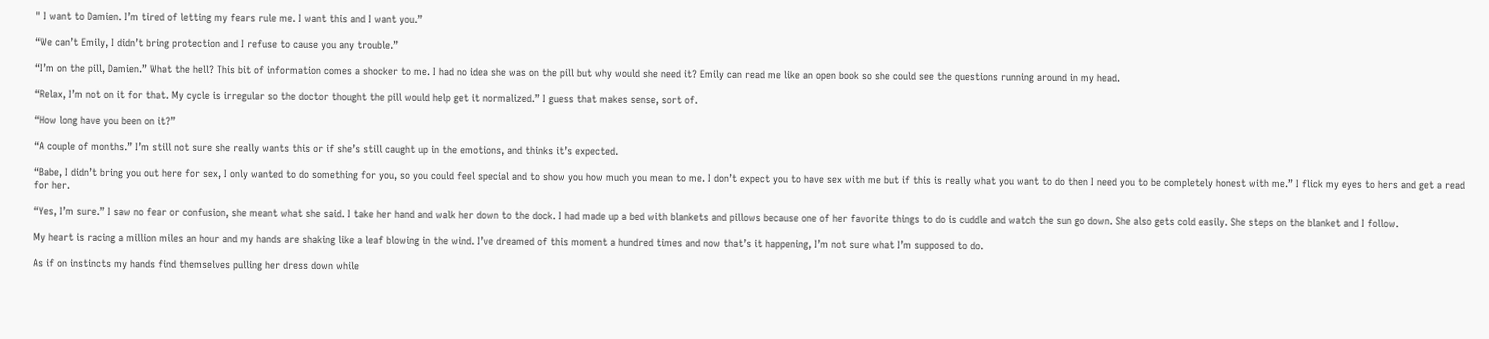" I want to Damien. I’m tired of letting my fears rule me. I want this and I want you.”

“We can’t Emily, I didn’t bring protection and I refuse to cause you any trouble.”

“I’m on the pill, Damien.” What the hell? This bit of information comes a shocker to me. I had no idea she was on the pill but why would she need it? Emily can read me like an open book so she could see the questions running around in my head.

“Relax, I’m not on it for that. My cycle is irregular so the doctor thought the pill would help get it normalized.” I guess that makes sense, sort of.

“How long have you been on it?”

“A couple of months.” I’m still not sure she really wants this or if she’s still caught up in the emotions, and thinks it’s expected.

“Babe, I didn’t bring you out here for sex, I only wanted to do something for you, so you could feel special and to show you how much you mean to me. I don’t expect you to have sex with me but if this is really what you want to do then I need you to be completely honest with me.” I flick my eyes to hers and get a read for her.

“Yes, I’m sure.” I saw no fear or confusion, she meant what she said. I take her hand and walk her down to the dock. I had made up a bed with blankets and pillows because one of her favorite things to do is cuddle and watch the sun go down. She also gets cold easily. She steps on the blanket and I follow.

My heart is racing a million miles an hour and my hands are shaking like a leaf blowing in the wind. I’ve dreamed of this moment a hundred times and now that’s it happening, I’m not sure what I’m supposed to do.

As if on instincts my hands find themselves pulling her dress down while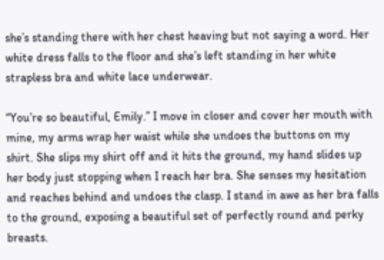she’s standing there with her chest heaving but not saying a word. Her white dress falls to the floor and she’s left standing in her white strapless bra and white lace underwear.

“You’re so beautiful, Emily.” I move in closer and cover her mouth with mine, my arms wrap her waist while she undoes the buttons on my shirt. She slips my shirt off and it hits the ground, my hand slides up her body just stopping when I reach her bra. She senses my hesitation and reaches behind and undoes the clasp. I stand in awe as her bra falls to the ground, exposing a beautiful set of perfectly round and perky breasts.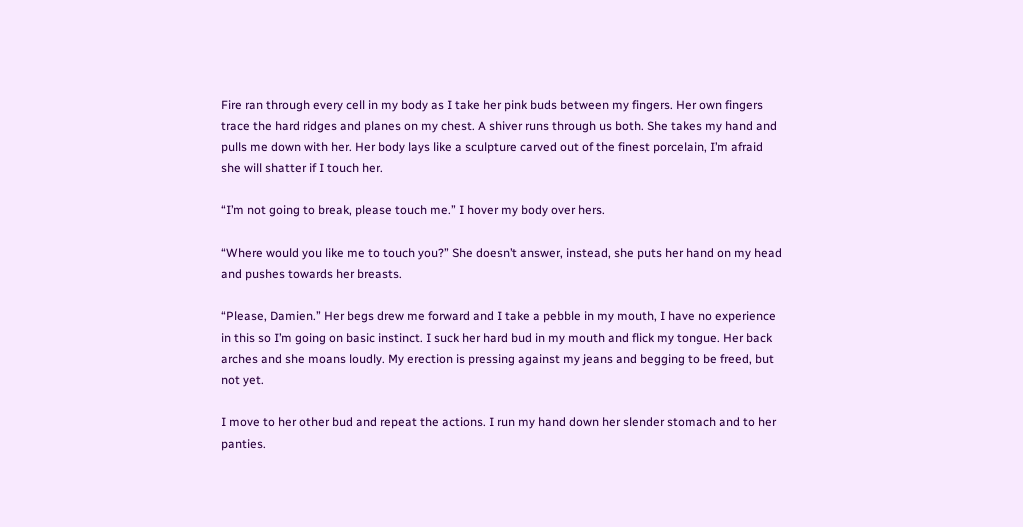Fire ran through every cell in my body as I take her pink buds between my fingers. Her own fingers trace the hard ridges and planes on my chest. A shiver runs through us both. She takes my hand and pulls me down with her. Her body lays like a sculpture carved out of the finest porcelain, I’m afraid she will shatter if I touch her.

“I’m not going to break, please touch me.” I hover my body over hers.

“Where would you like me to touch you?” She doesn’t answer, instead, she puts her hand on my head and pushes towards her breasts.

“Please, Damien.” Her begs drew me forward and I take a pebble in my mouth, I have no experience in this so I’m going on basic instinct. I suck her hard bud in my mouth and flick my tongue. Her back arches and she moans loudly. My erection is pressing against my jeans and begging to be freed, but not yet.

I move to her other bud and repeat the actions. I run my hand down her slender stomach and to her panties.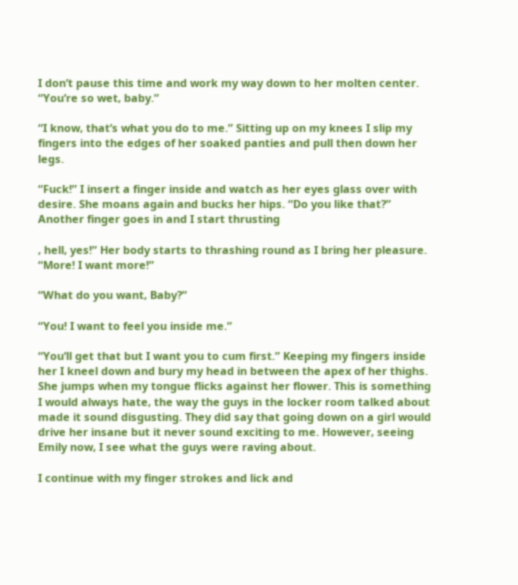I don’t pause this time and work my way down to her molten center. “You’re so wet, baby.”

“I know, that’s what you do to me.” Sitting up on my knees I slip my fingers into the edges of her soaked panties and pull then down her legs.

“Fuck!” I insert a finger inside and watch as her eyes glass over with desire. She moans again and bucks her hips. “Do you like that?” Another finger goes in and I start thrusting

, hell, yes!” Her body starts to thrashing round as I bring her pleasure. “More! I want more!”

“What do you want, Baby?”

“You! I want to feel you inside me.”

“You’ll get that but I want you to cum first.” Keeping my fingers inside her I kneel down and bury my head in between the apex of her thighs. She jumps when my tongue flicks against her flower. This is something I would always hate, the way the guys in the locker room talked about made it sound disgusting. They did say that going down on a girl would drive her insane but it never sound exciting to me. However, seeing Emily now, I see what the guys were raving about.

I continue with my finger strokes and lick and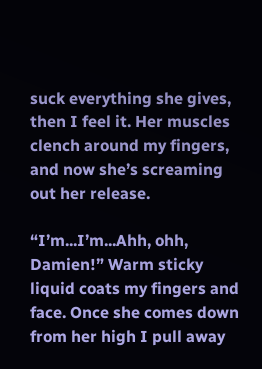suck everything she gives, then I feel it. Her muscles clench around my fingers, and now she’s screaming out her release.

“I’m...I’m...Ahh, ohh, Damien!” Warm sticky liquid coats my fingers and face. Once she comes down from her high I pull away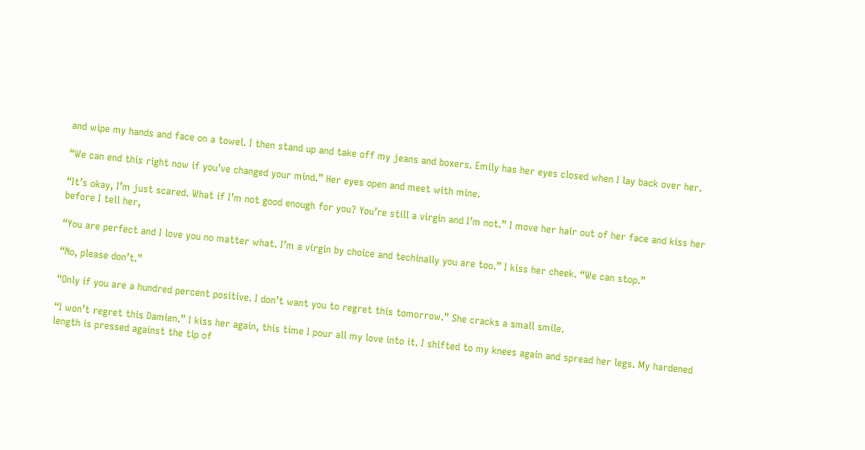and wipe my hands and face on a towel. I then stand up and take off my jeans and boxers. Emily has her eyes closed when I lay back over her.

“We can end this right now if you’ve changed your mind.” Her eyes open and meet with mine.

“It’s okay, I’m just scared. What if I’m not good enough for you? You’re still a virgin and I’m not.” I move her hair out of her face and kiss her before I tell her,

“You are perfect and I love you no matter what. I’m a virgin by choice and techinally you are too.” I kiss her cheek. “We can stop.”

“No, please don’t.”

“Only if you are a hundred percent positive. I don’t want you to regret this tomorrow.” She cracks a small smile.

“I won’t regret this Damien.” I kiss her again, this time I pour all my love into it. I shifted to my knees again and spread her legs. My hardened length is pressed against the tip of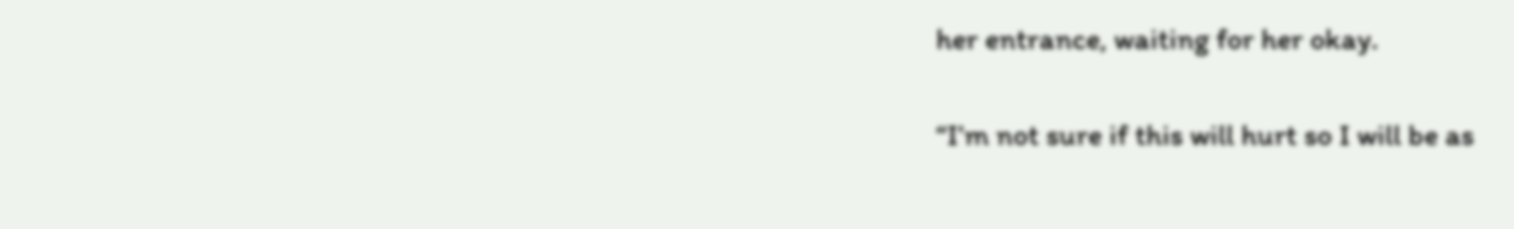her entrance, waiting for her okay.

“I’m not sure if this will hurt so I will be as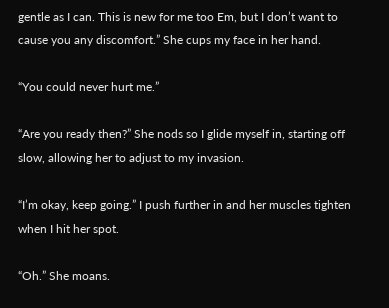gentle as I can. This is new for me too Em, but I don’t want to cause you any discomfort.” She cups my face in her hand.

“You could never hurt me.”

“Are you ready then?” She nods so I glide myself in, starting off slow, allowing her to adjust to my invasion.

“I’m okay, keep going.” I push further in and her muscles tighten when I hit her spot.

“Oh.” She moans.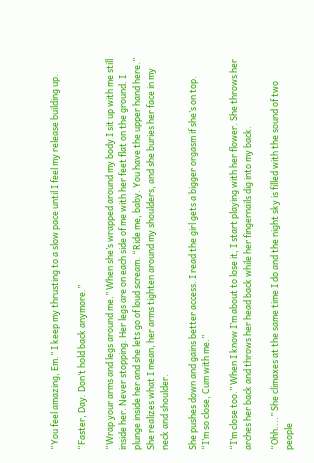“You feel amazing, Em.” I keep my thrusting to a slow pace until I feel my release building up.

“Faster, Day. Don’t hold back anymore.”

“Wrap your arms and legs around me.” When she’s wrapped around my body I sit up with me still inside her. Never stopping. Her legs are on each side of me with her feet flat on the ground. I plunge inside her and she lets go of loud scream. “Ride me, baby. You have the upper hand here.” She realizes what I mean, her arms tighten around my shoulders, and she buries her face in my neck and shoulder.

She pushes down and gains better access. I read the girl gets a bigger orgasm if she’s on top. “I’m so close, Cum with me.”

“I’m close too.” When I know I’m about to lose it, I start playing with her flower. She throws her arches her back and throws her head back while her fingernails dig into my back.

“Ohh....” She climaxes at the same time I do and the night sky is filled with the sound of two people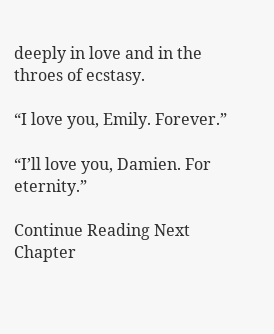deeply in love and in the throes of ecstasy.

“I love you, Emily. Forever.”

“I’ll love you, Damien. For eternity.”

Continue Reading Next Chapter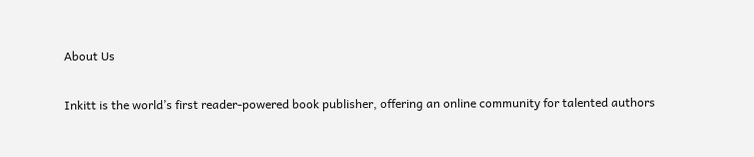About Us

Inkitt is the world’s first reader-powered book publisher, offering an online community for talented authors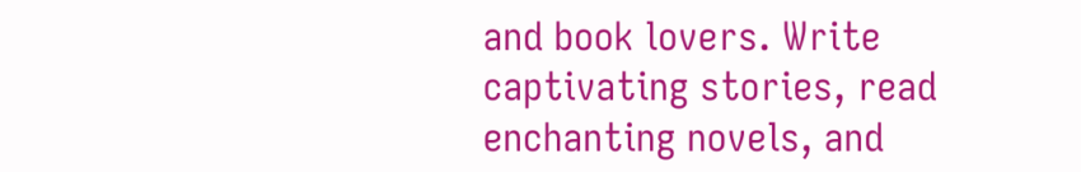and book lovers. Write captivating stories, read enchanting novels, and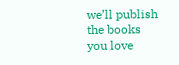we’ll publish the books you love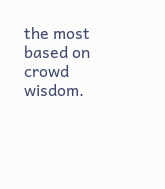the most based on crowd wisdom.